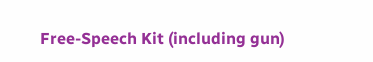Free-Speech Kit (including gun)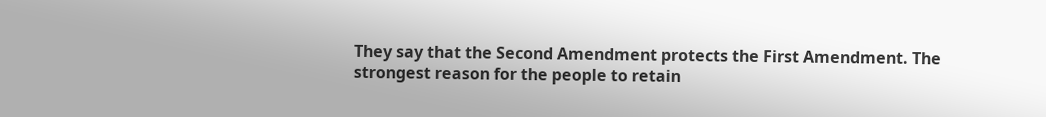They say that the Second Amendment protects the First Amendment. The strongest reason for the people to retain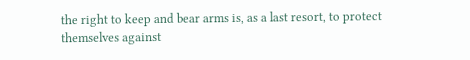the right to keep and bear arms is, as a last resort, to protect themselves against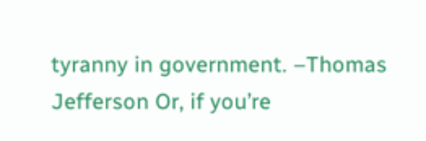tyranny in government. –Thomas Jefferson Or, if you’re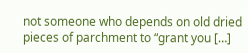not someone who depends on old dried pieces of parchment to “grant you […]